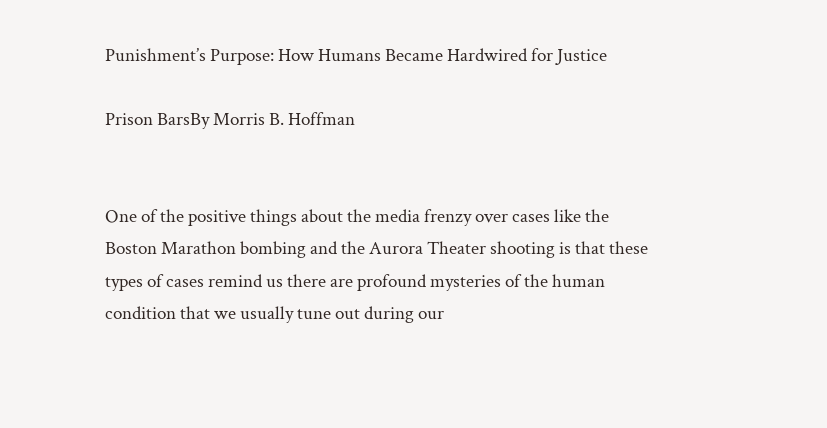Punishment’s Purpose: How Humans Became Hardwired for Justice

Prison BarsBy Morris B. Hoffman


One of the positive things about the media frenzy over cases like the Boston Marathon bombing and the Aurora Theater shooting is that these types of cases remind us there are profound mysteries of the human condition that we usually tune out during our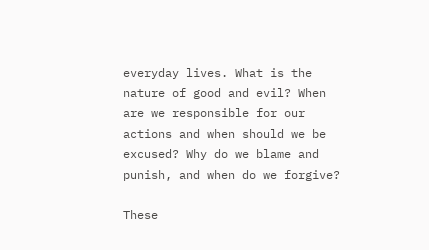everyday lives. What is the nature of good and evil? When are we responsible for our actions and when should we be excused? Why do we blame and punish, and when do we forgive?

These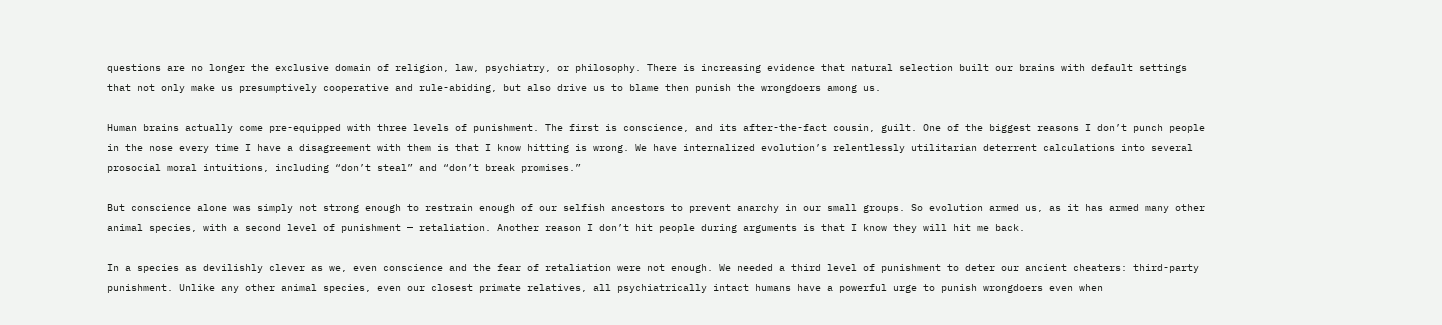questions are no longer the exclusive domain of religion, law, psychiatry, or philosophy. There is increasing evidence that natural selection built our brains with default settings that not only make us presumptively cooperative and rule-abiding, but also drive us to blame then punish the wrongdoers among us.

Human brains actually come pre-equipped with three levels of punishment. The first is conscience, and its after-the-fact cousin, guilt. One of the biggest reasons I don’t punch people in the nose every time I have a disagreement with them is that I know hitting is wrong. We have internalized evolution’s relentlessly utilitarian deterrent calculations into several prosocial moral intuitions, including “don’t steal” and “don’t break promises.”

But conscience alone was simply not strong enough to restrain enough of our selfish ancestors to prevent anarchy in our small groups. So evolution armed us, as it has armed many other animal species, with a second level of punishment — retaliation. Another reason I don’t hit people during arguments is that I know they will hit me back.

In a species as devilishly clever as we, even conscience and the fear of retaliation were not enough. We needed a third level of punishment to deter our ancient cheaters: third-party punishment. Unlike any other animal species, even our closest primate relatives, all psychiatrically intact humans have a powerful urge to punish wrongdoers even when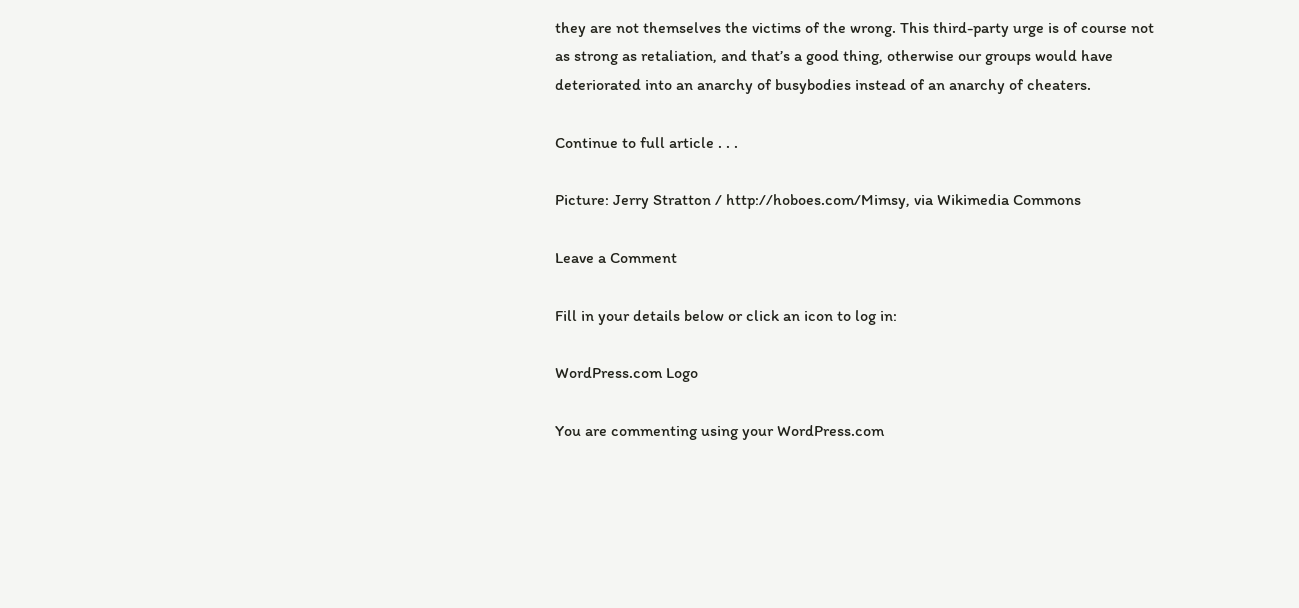they are not themselves the victims of the wrong. This third-party urge is of course not as strong as retaliation, and that’s a good thing, otherwise our groups would have deteriorated into an anarchy of busybodies instead of an anarchy of cheaters.

Continue to full article . . .

Picture: Jerry Stratton / http://hoboes.com/Mimsy, via Wikimedia Commons

Leave a Comment

Fill in your details below or click an icon to log in:

WordPress.com Logo

You are commenting using your WordPress.com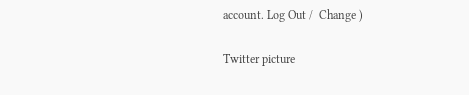account. Log Out /  Change )

Twitter picture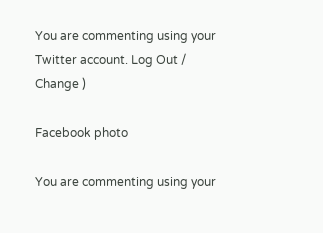You are commenting using your Twitter account. Log Out /  Change )

Facebook photo

You are commenting using your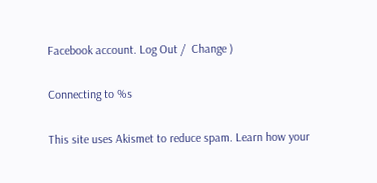Facebook account. Log Out /  Change )

Connecting to %s

This site uses Akismet to reduce spam. Learn how your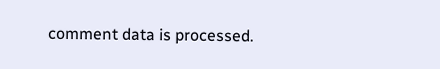comment data is processed.